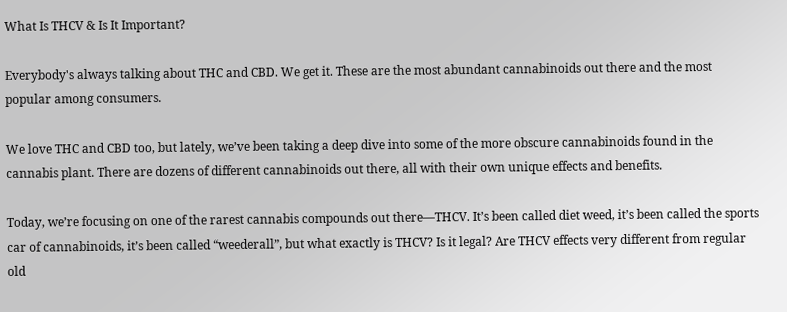What Is THCV & Is It Important?

Everybody's always talking about THC and CBD. We get it. These are the most abundant cannabinoids out there and the most popular among consumers.

We love THC and CBD too, but lately, we’ve been taking a deep dive into some of the more obscure cannabinoids found in the cannabis plant. There are dozens of different cannabinoids out there, all with their own unique effects and benefits.

Today, we’re focusing on one of the rarest cannabis compounds out there—THCV. It’s been called diet weed, it’s been called the sports car of cannabinoids, it’s been called “weederall”, but what exactly is THCV? Is it legal? Are THCV effects very different from regular old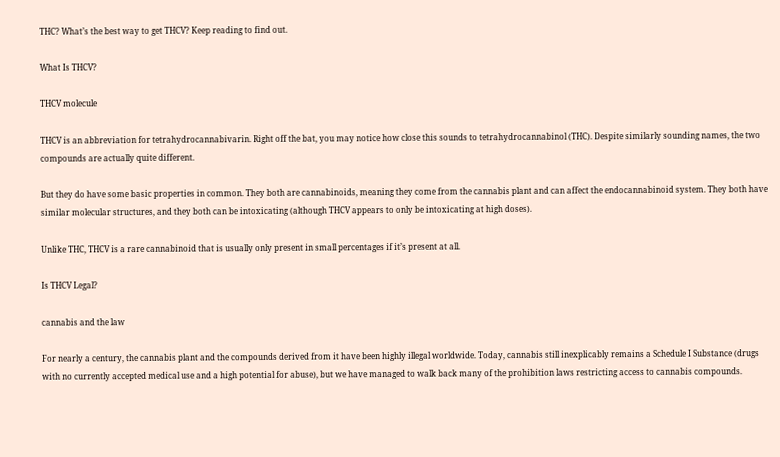THC? What’s the best way to get THCV? Keep reading to find out.

What Is THCV?

THCV molecule

THCV is an abbreviation for tetrahydrocannabivarin. Right off the bat, you may notice how close this sounds to tetrahydrocannabinol (THC). Despite similarly sounding names, the two compounds are actually quite different.

But they do have some basic properties in common. They both are cannabinoids, meaning they come from the cannabis plant and can affect the endocannabinoid system. They both have similar molecular structures, and they both can be intoxicating (although THCV appears to only be intoxicating at high doses).

Unlike THC, THCV is a rare cannabinoid that is usually only present in small percentages if it’s present at all.

Is THCV Legal?

cannabis and the law

For nearly a century, the cannabis plant and the compounds derived from it have been highly illegal worldwide. Today, cannabis still inexplicably remains a Schedule I Substance (drugs with no currently accepted medical use and a high potential for abuse), but we have managed to walk back many of the prohibition laws restricting access to cannabis compounds.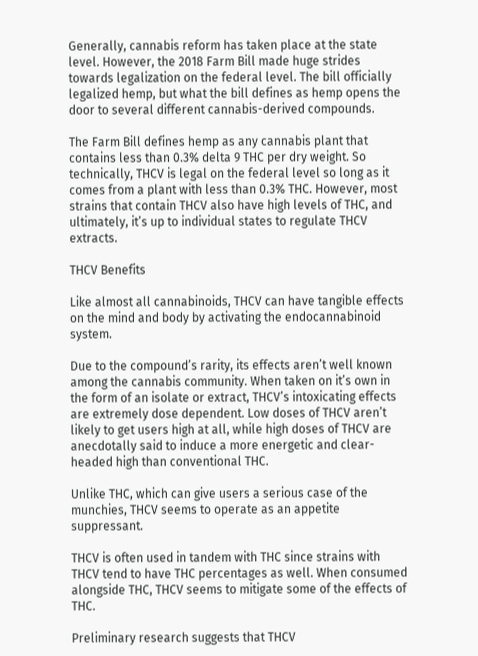Generally, cannabis reform has taken place at the state level. However, the 2018 Farm Bill made huge strides towards legalization on the federal level. The bill officially legalized hemp, but what the bill defines as hemp opens the door to several different cannabis-derived compounds.

The Farm Bill defines hemp as any cannabis plant that contains less than 0.3% delta 9 THC per dry weight. So technically, THCV is legal on the federal level so long as it comes from a plant with less than 0.3% THC. However, most strains that contain THCV also have high levels of THC, and ultimately, it’s up to individual states to regulate THCV extracts.

THCV Benefits

Like almost all cannabinoids, THCV can have tangible effects on the mind and body by activating the endocannabinoid system.

Due to the compound’s rarity, its effects aren’t well known among the cannabis community. When taken on it’s own in the form of an isolate or extract, THCV’s intoxicating effects are extremely dose dependent. Low doses of THCV aren’t likely to get users high at all, while high doses of THCV are anecdotally said to induce a more energetic and clear-headed high than conventional THC.

Unlike THC, which can give users a serious case of the munchies, THCV seems to operate as an appetite suppressant.

THCV is often used in tandem with THC since strains with THCV tend to have THC percentages as well. When consumed alongside THC, THCV seems to mitigate some of the effects of THC.

Preliminary research suggests that THCV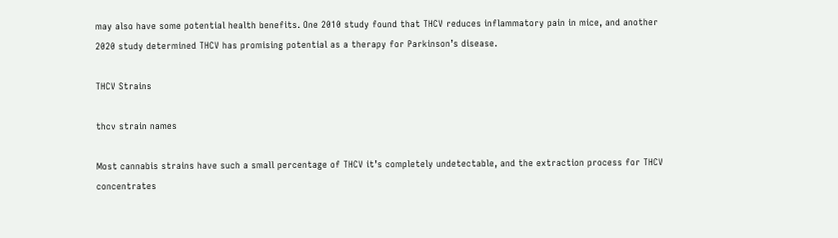may also have some potential health benefits. One 2010 study found that THCV reduces inflammatory pain in mice, and another 2020 study determined THCV has promising potential as a therapy for Parkinson’s disease.

THCV Strains

thcv strain names

Most cannabis strains have such a small percentage of THCV it’s completely undetectable, and the extraction process for THCV concentrates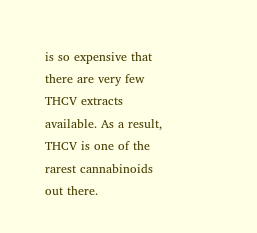is so expensive that there are very few THCV extracts available. As a result, THCV is one of the rarest cannabinoids out there.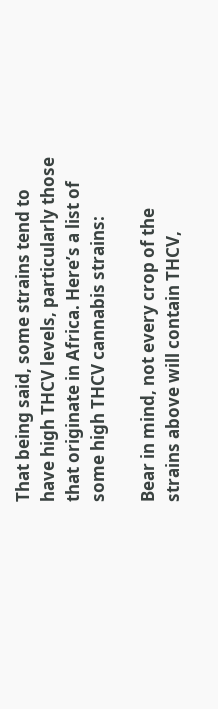That being said, some strains tend to have high THCV levels, particularly those that originate in Africa. Here’s a list of some high THCV cannabis strains:

Bear in mind, not every crop of the strains above will contain THCV,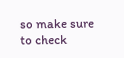so make sure to check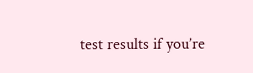test results if you’re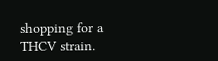shopping for a THCV strain.